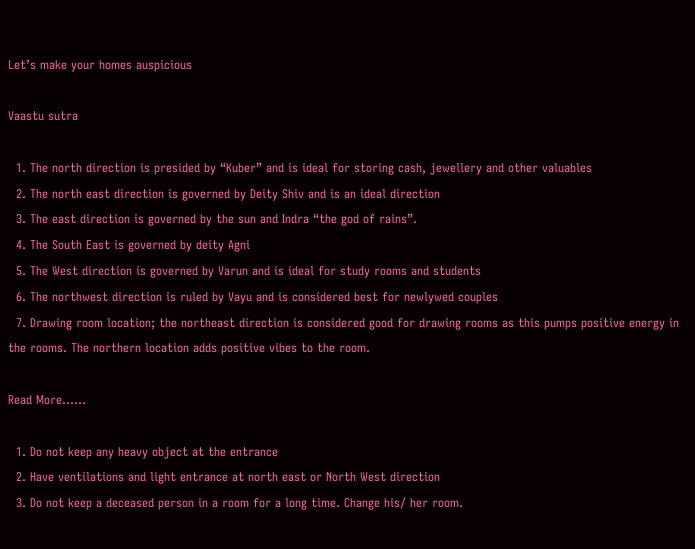Let’s make your homes auspicious

Vaastu sutra

  1. The north direction is presided by “Kuber” and is ideal for storing cash, jewellery and other valuables
  2. The north east direction is governed by Deity Shiv and is an ideal direction
  3. The east direction is governed by the sun and Indra “the god of rains”.
  4. The South East is governed by deity Agni
  5. The West direction is governed by Varun and is ideal for study rooms and students
  6. The northwest direction is ruled by Vayu and is considered best for newlywed couples
  7. Drawing room location; the northeast direction is considered good for drawing rooms as this pumps positive energy in the rooms. The northern location adds positive vibes to the room.

Read More……

  1. Do not keep any heavy object at the entrance
  2. Have ventilations and light entrance at north east or North West direction
  3. Do not keep a deceased person in a room for a long time. Change his/ her room.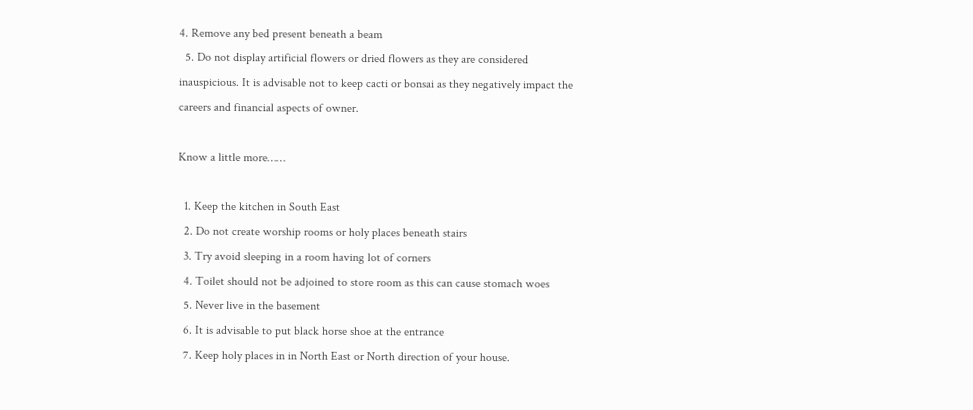4. Remove any bed present beneath a beam
  5. Do not display artificial flowers or dried flowers as they are considered inauspicious. It is advisable not to keep cacti or bonsai as they negatively impact the careers and financial aspects of owner.

Know a little more……

  1. Keep the kitchen in South East
  2. Do not create worship rooms or holy places beneath stairs
  3. Try avoid sleeping in a room having lot of corners
  4. Toilet should not be adjoined to store room as this can cause stomach woes
  5. Never live in the basement
  6. It is advisable to put black horse shoe at the entrance
  7. Keep holy places in in North East or North direction of your house.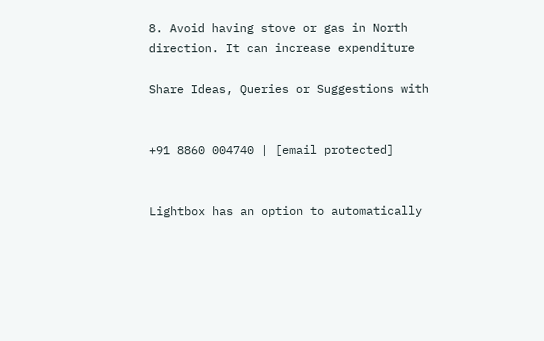8. Avoid having stove or gas in North direction. It can increase expenditure

Share Ideas, Queries or Suggestions with


+91 8860 004740 | [email protected]


Lightbox has an option to automatically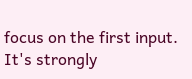focus on the first input. It's strongly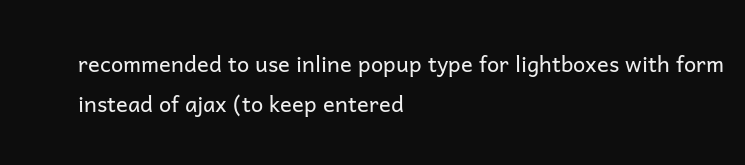recommended to use inline popup type for lightboxes with form instead of ajax (to keep entered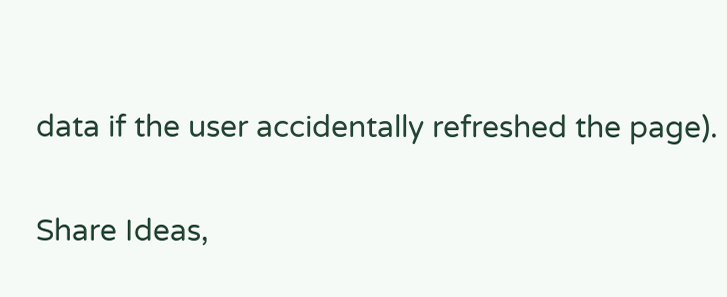data if the user accidentally refreshed the page).

Share Ideas,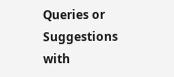Queries or Suggestions with